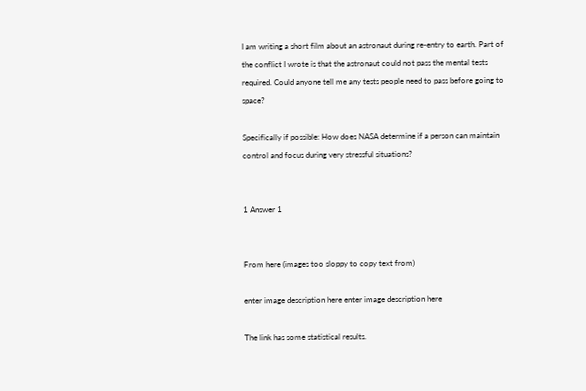I am writing a short film about an astronaut during re-entry to earth. Part of the conflict I wrote is that the astronaut could not pass the mental tests required. Could anyone tell me any tests people need to pass before going to space?

Specifically if possible: How does NASA determine if a person can maintain control and focus during very stressful situations?


1 Answer 1


From here (images too sloppy to copy text from)

enter image description here enter image description here

The link has some statistical results.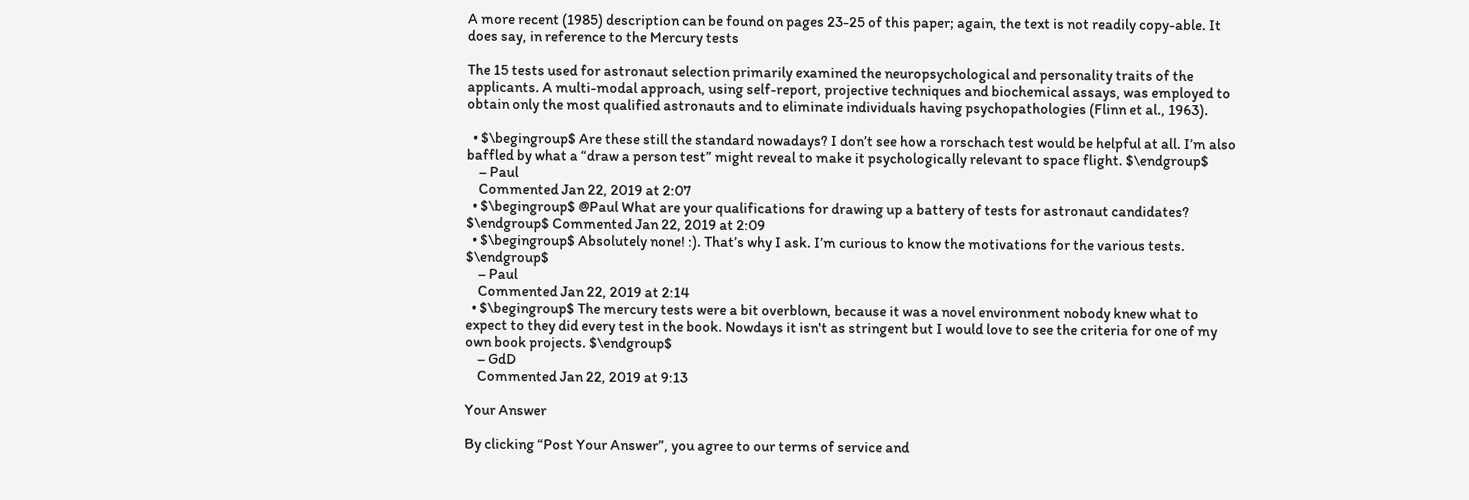A more recent (1985) description can be found on pages 23-25 of this paper; again, the text is not readily copy-able. It does say, in reference to the Mercury tests

The 15 tests used for astronaut selection primarily examined the neuropsychological and personality traits of the applicants. A multi-modal approach, using self-report, projective techniques and biochemical assays, was employed to obtain only the most qualified astronauts and to eliminate individuals having psychopathologies (Flinn et al., 1963).

  • $\begingroup$ Are these still the standard nowadays? I don’t see how a rorschach test would be helpful at all. I’m also baffled by what a “draw a person test” might reveal to make it psychologically relevant to space flight. $\endgroup$
    – Paul
    Commented Jan 22, 2019 at 2:07
  • $\begingroup$ @Paul What are your qualifications for drawing up a battery of tests for astronaut candidates? $\endgroup$ Commented Jan 22, 2019 at 2:09
  • $\begingroup$ Absolutely none! :). That’s why I ask. I’m curious to know the motivations for the various tests. $\endgroup$
    – Paul
    Commented Jan 22, 2019 at 2:14
  • $\begingroup$ The mercury tests were a bit overblown, because it was a novel environment nobody knew what to expect to they did every test in the book. Nowdays it isn't as stringent but I would love to see the criteria for one of my own book projects. $\endgroup$
    – GdD
    Commented Jan 22, 2019 at 9:13

Your Answer

By clicking “Post Your Answer”, you agree to our terms of service and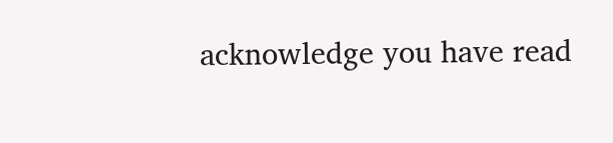acknowledge you have read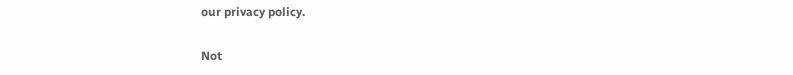our privacy policy.

Not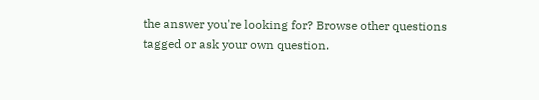the answer you're looking for? Browse other questions tagged or ask your own question.